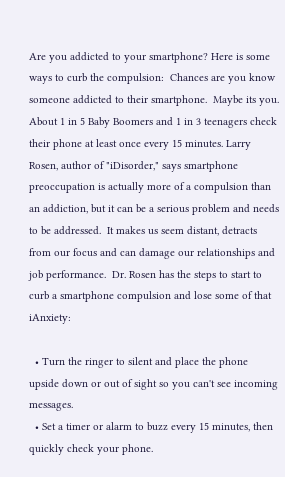Are you addicted to your smartphone? Here is some ways to curb the compulsion:  Chances are you know someone addicted to their smartphone.  Maybe its you.  About 1 in 5 Baby Boomers and 1 in 3 teenagers check their phone at least once every 15 minutes. Larry Rosen, author of "iDisorder," says smartphone preoccupation is actually more of a compulsion than an addiction, but it can be a serious problem and needs to be addressed.  It makes us seem distant, detracts from our focus and can damage our relationships and job performance.  Dr. Rosen has the steps to start to curb a smartphone compulsion and lose some of that iAnxiety:

  • Turn the ringer to silent and place the phone upside down or out of sight so you can't see incoming messages.
  • Set a timer or alarm to buzz every 15 minutes, then quickly check your phone.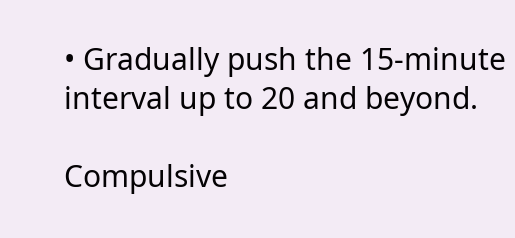• Gradually push the 15-minute interval up to 20 and beyond.

Compulsive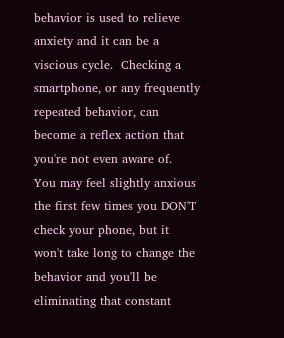behavior is used to relieve anxiety and it can be a viscious cycle.  Checking a smartphone, or any frequently repeated behavior, can become a reflex action that you're not even aware of.  You may feel slightly anxious the first few times you DON'T check your phone, but it won't take long to change the behavior and you'll be eliminating that constant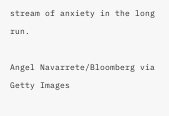stream of anxiety in the long run.

Angel Navarrete/Bloomberg via Getty Images